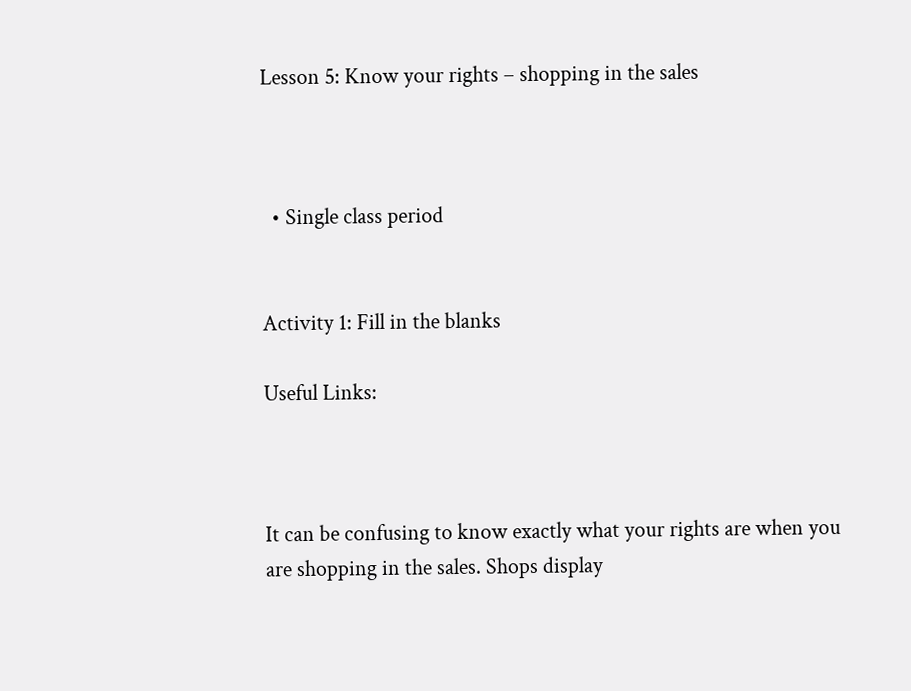Lesson 5: Know your rights – shopping in the sales



  • Single class period


Activity 1: Fill in the blanks

Useful Links:



It can be confusing to know exactly what your rights are when you are shopping in the sales. Shops display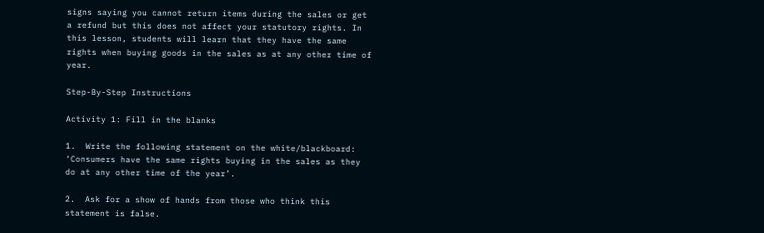signs saying you cannot return items during the sales or get a refund but this does not affect your statutory rights. In this lesson, students will learn that they have the same rights when buying goods in the sales as at any other time of year.

Step-By-Step Instructions

Activity 1: Fill in the blanks

1.  Write the following statement on the white/blackboard: ‘Consumers have the same rights buying in the sales as they do at any other time of the year’.

2.  Ask for a show of hands from those who think this statement is false.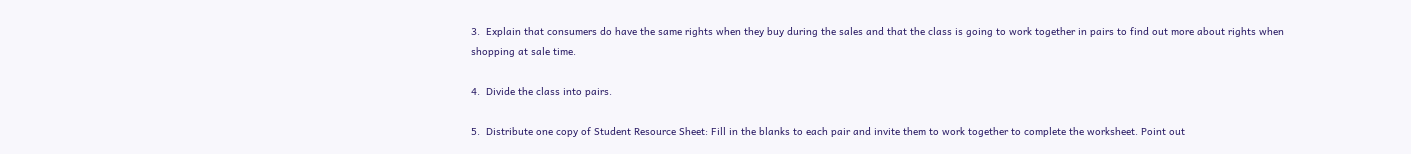3.  Explain that consumers do have the same rights when they buy during the sales and that the class is going to work together in pairs to find out more about rights when shopping at sale time.

4.  Divide the class into pairs.

5.  Distribute one copy of Student Resource Sheet: Fill in the blanks to each pair and invite them to work together to complete the worksheet. Point out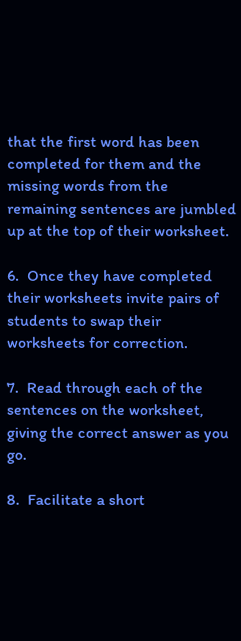that the first word has been completed for them and the missing words from the remaining sentences are jumbled up at the top of their worksheet.

6.  Once they have completed their worksheets invite pairs of students to swap their worksheets for correction.

7.  Read through each of the sentences on the worksheet, giving the correct answer as you go.

8.  Facilitate a short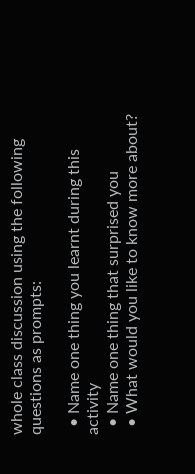whole class discussion using the following questions as prompts:

  • Name one thing you learnt during this activity
  • Name one thing that surprised you
  • What would you like to know more about?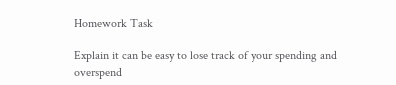Homework Task

Explain it can be easy to lose track of your spending and overspend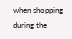when shopping during the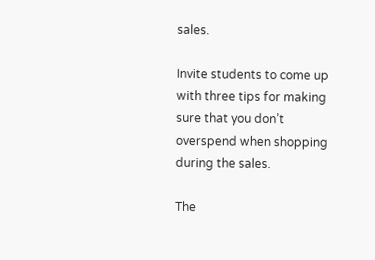sales.

Invite students to come up with three tips for making sure that you don’t overspend when shopping during the sales.

The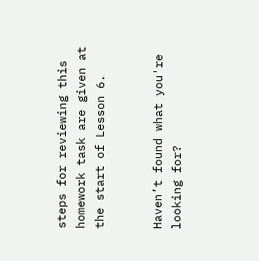steps for reviewing this homework task are given at the start of Lesson 6.


Haven’t found what you're looking for?